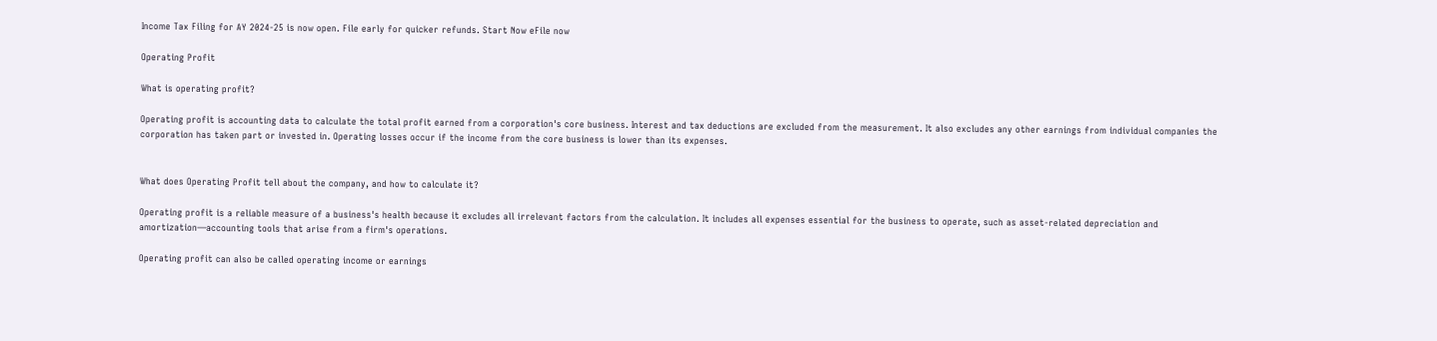Income Tax Filing for AY 2024-25 is now open. File early for quicker refunds. Start Now eFile now

Operating Profit

What is operating profit?

Operating profit is accounting data to calculate the total profit earned from a corporation's core business. Interest and tax deductions are excluded from the measurement. It also excludes any other earnings from individual companies the corporation has taken part or invested in. Operating losses occur if the income from the core business is lower than its expenses.


What does Operating Profit tell about the company, and how to calculate it?

Operating profit is a reliable measure of a business's health because it excludes all irrelevant factors from the calculation. It includes all expenses essential for the business to operate, such as asset-related depreciation and amortization—accounting tools that arise from a firm's operations.

Operating profit can also be called operating income or earnings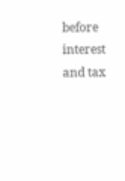before interest and tax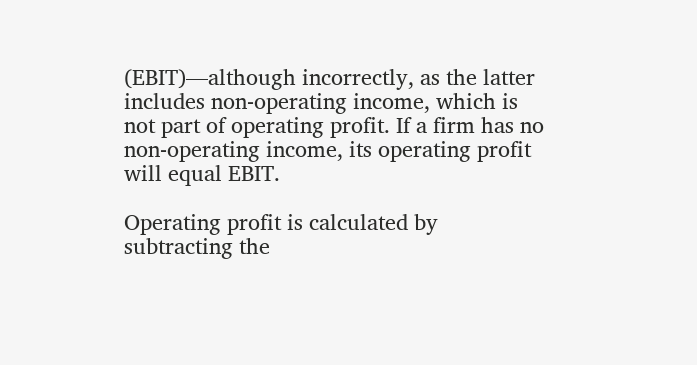(EBIT)—although incorrectly, as the latter includes non-operating income, which is not part of operating profit. If a firm has no non-operating income, its operating profit will equal EBIT.

Operating profit is calculated by subtracting the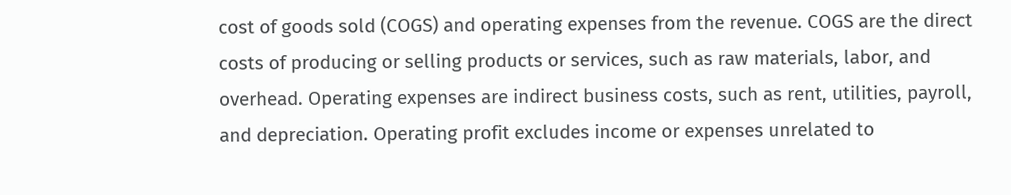cost of goods sold (COGS) and operating expenses from the revenue. COGS are the direct costs of producing or selling products or services, such as raw materials, labor, and overhead. Operating expenses are indirect business costs, such as rent, utilities, payroll, and depreciation. Operating profit excludes income or expenses unrelated to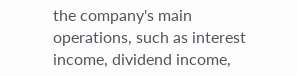the company's main operations, such as interest income, dividend income,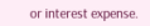or interest expense.